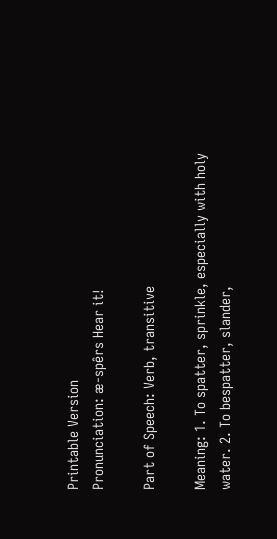Printable Version
Pronunciation: æ-spêrs Hear it!

Part of Speech: Verb, transitive

Meaning: 1. To spatter, sprinkle, especially with holy water. 2. To bespatter, slander,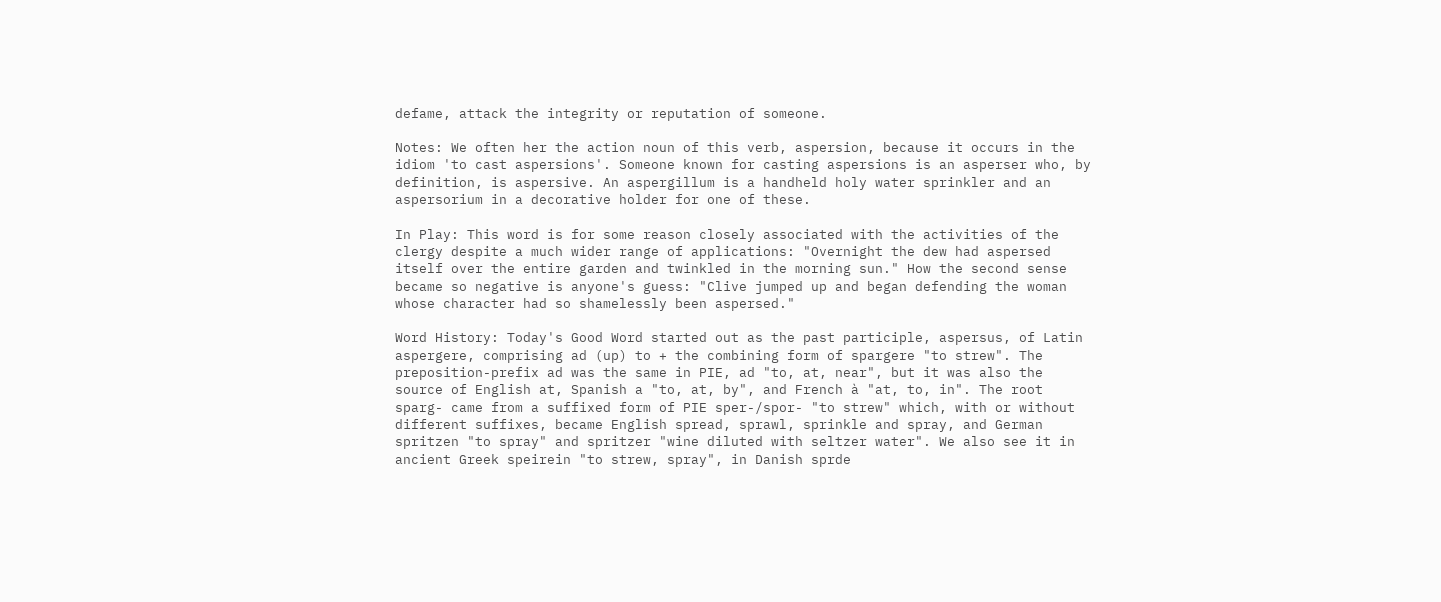defame, attack the integrity or reputation of someone.

Notes: We often her the action noun of this verb, aspersion, because it occurs in the idiom 'to cast aspersions'. Someone known for casting aspersions is an asperser who, by definition, is aspersive. An aspergillum is a handheld holy water sprinkler and an aspersorium in a decorative holder for one of these.

In Play: This word is for some reason closely associated with the activities of the clergy despite a much wider range of applications: "Overnight the dew had aspersed itself over the entire garden and twinkled in the morning sun." How the second sense became so negative is anyone's guess: "Clive jumped up and began defending the woman whose character had so shamelessly been aspersed."

Word History: Today's Good Word started out as the past participle, aspersus, of Latin aspergere, comprising ad (up) to + the combining form of spargere "to strew". The preposition-prefix ad was the same in PIE, ad "to, at, near", but it was also the source of English at, Spanish a "to, at, by", and French à "at, to, in". The root sparg- came from a suffixed form of PIE sper-/spor- "to strew" which, with or without different suffixes, became English spread, sprawl, sprinkle and spray, and German spritzen "to spray" and spritzer "wine diluted with seltzer water". We also see it in ancient Greek speirein "to strew, spray", in Danish sprde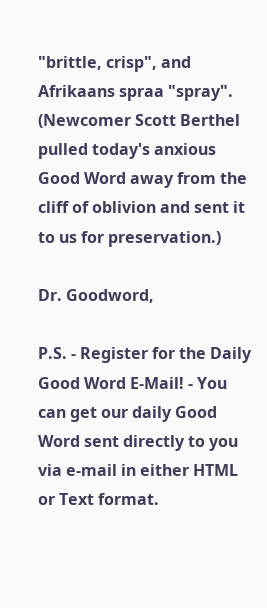"brittle, crisp", and Afrikaans spraa "spray". (Newcomer Scott Berthel pulled today's anxious Good Word away from the cliff of oblivion and sent it to us for preservation.)

Dr. Goodword,

P.S. - Register for the Daily Good Word E-Mail! - You can get our daily Good Word sent directly to you via e-mail in either HTML or Text format.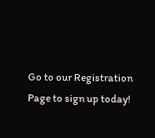Go to our Registration Page to sign up today!